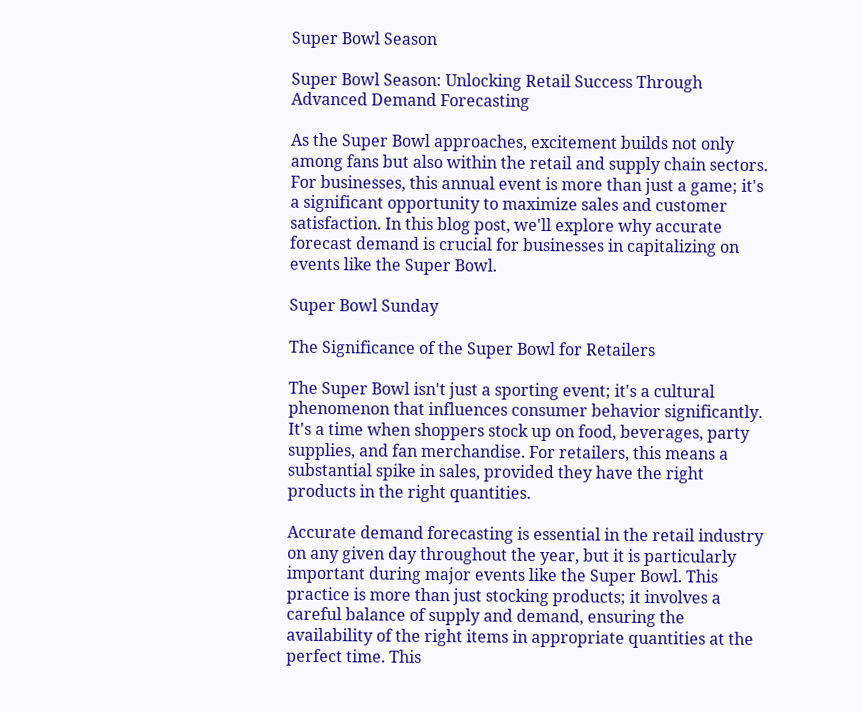Super Bowl Season

Super Bowl Season: Unlocking Retail Success Through Advanced Demand Forecasting

As the Super Bowl approaches, excitement builds not only among fans but also within the retail and supply chain sectors. For businesses, this annual event is more than just a game; it's a significant opportunity to maximize sales and customer satisfaction. In this blog post, we'll explore why accurate forecast demand is crucial for businesses in capitalizing on events like the Super Bowl.

Super Bowl Sunday

The Significance of the Super Bowl for Retailers

The Super Bowl isn't just a sporting event; it's a cultural phenomenon that influences consumer behavior significantly. It's a time when shoppers stock up on food, beverages, party supplies, and fan merchandise. For retailers, this means a substantial spike in sales, provided they have the right products in the right quantities.

Accurate demand forecasting is essential in the retail industry on any given day throughout the year, but it is particularly important during major events like the Super Bowl. This practice is more than just stocking products; it involves a careful balance of supply and demand, ensuring the availability of the right items in appropriate quantities at the perfect time. This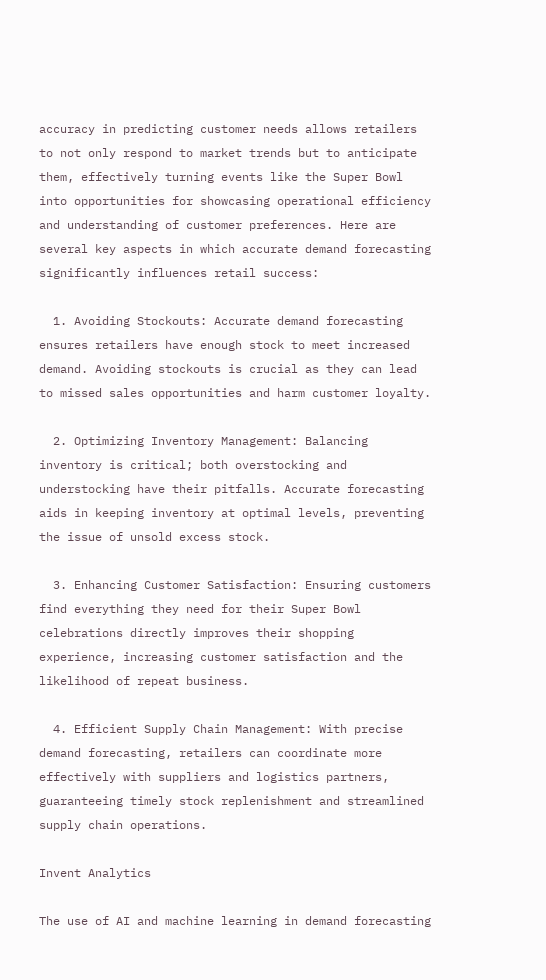accuracy in predicting customer needs allows retailers to not only respond to market trends but to anticipate them, effectively turning events like the Super Bowl into opportunities for showcasing operational efficiency and understanding of customer preferences. Here are several key aspects in which accurate demand forecasting significantly influences retail success:

  1. Avoiding Stockouts: Accurate demand forecasting ensures retailers have enough stock to meet increased demand. Avoiding stockouts is crucial as they can lead to missed sales opportunities and harm customer loyalty.

  2. Optimizing Inventory Management: Balancing inventory is critical; both overstocking and understocking have their pitfalls. Accurate forecasting aids in keeping inventory at optimal levels, preventing the issue of unsold excess stock.

  3. Enhancing Customer Satisfaction: Ensuring customers find everything they need for their Super Bowl celebrations directly improves their shopping experience, increasing customer satisfaction and the likelihood of repeat business.

  4. Efficient Supply Chain Management: With precise demand forecasting, retailers can coordinate more effectively with suppliers and logistics partners, guaranteeing timely stock replenishment and streamlined supply chain operations.

Invent Analytics

The use of AI and machine learning in demand forecasting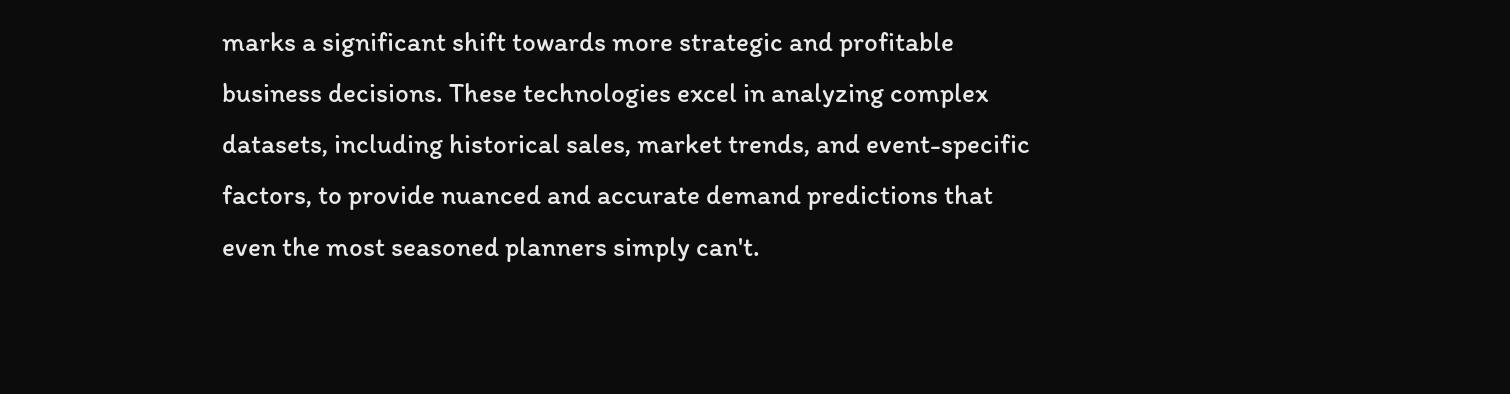marks a significant shift towards more strategic and profitable business decisions. These technologies excel in analyzing complex datasets, including historical sales, market trends, and event-specific factors, to provide nuanced and accurate demand predictions that even the most seasoned planners simply can't.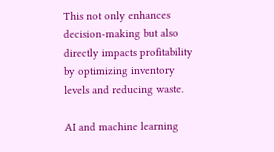This not only enhances decision-making but also directly impacts profitability by optimizing inventory levels and reducing waste.

AI and machine learning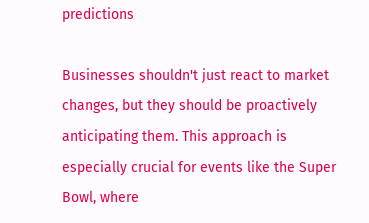predictions

Businesses shouldn't just react to market changes, but they should be proactively anticipating them. This approach is especially crucial for events like the Super Bowl, where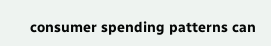consumer spending patterns can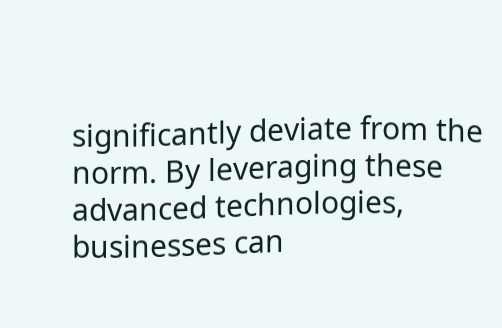significantly deviate from the norm. By leveraging these advanced technologies, businesses can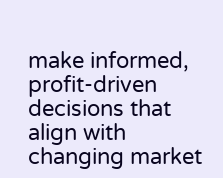make informed, profit-driven decisions that align with changing market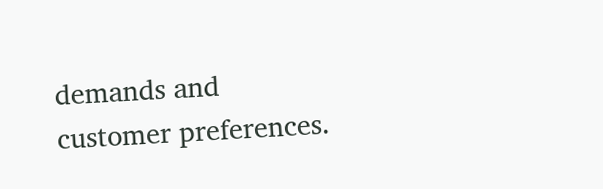demands and customer preferences.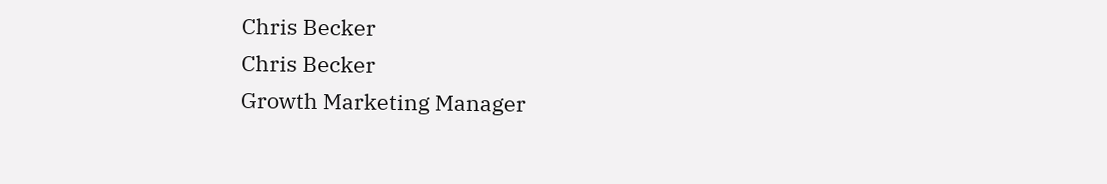Chris Becker
Chris Becker
Growth Marketing Manager